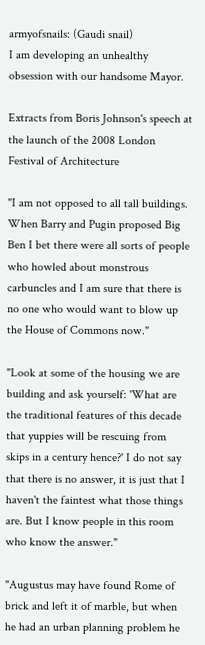armyofsnails: (Gaudi snail)
I am developing an unhealthy obsession with our handsome Mayor.

Extracts from Boris Johnson's speech at the launch of the 2008 London Festival of Architecture

"I am not opposed to all tall buildings. When Barry and Pugin proposed Big Ben I bet there were all sorts of people who howled about monstrous carbuncles and I am sure that there is no one who would want to blow up the House of Commons now."

"Look at some of the housing we are building and ask yourself: 'What are the traditional features of this decade that yuppies will be rescuing from skips in a century hence?' I do not say that there is no answer, it is just that I haven't the faintest what those things are. But I know people in this room who know the answer."

"Augustus may have found Rome of brick and left it of marble, but when he had an urban planning problem he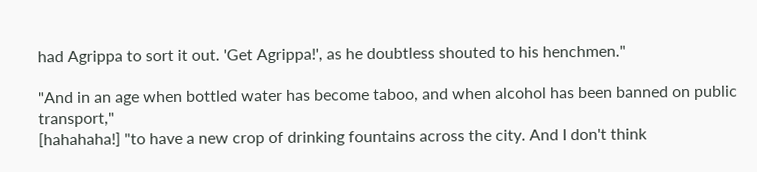had Agrippa to sort it out. 'Get Agrippa!', as he doubtless shouted to his henchmen."

"And in an age when bottled water has become taboo, and when alcohol has been banned on public transport,"
[hahahaha!] "to have a new crop of drinking fountains across the city. And I don't think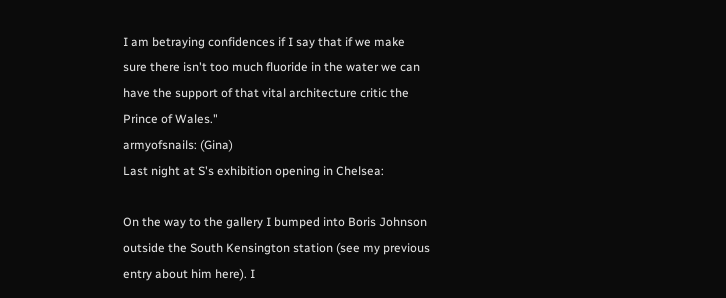I am betraying confidences if I say that if we make sure there isn't too much fluoride in the water we can have the support of that vital architecture critic the Prince of Wales."
armyofsnails: (Gina)
Last night at S's exhibition opening in Chelsea:

On the way to the gallery I bumped into Boris Johnson outside the South Kensington station (see my previous entry about him here). I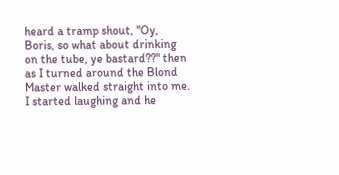heard a tramp shout, "Oy, Boris, so what about drinking on the tube, ye bastard??" then as I turned around the Blond Master walked straight into me. I started laughing and he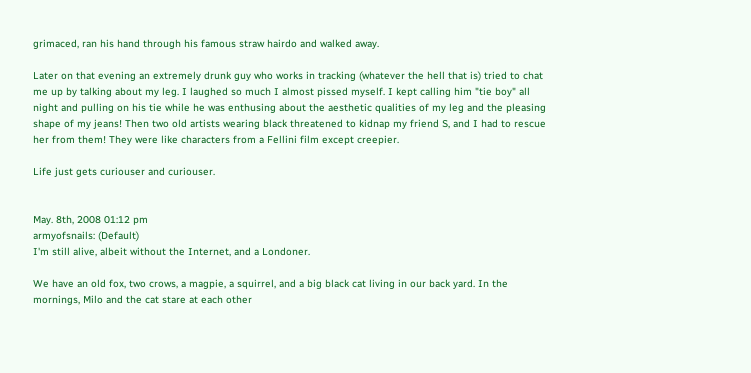grimaced, ran his hand through his famous straw hairdo and walked away.

Later on that evening an extremely drunk guy who works in tracking (whatever the hell that is) tried to chat me up by talking about my leg. I laughed so much I almost pissed myself. I kept calling him "tie boy" all night and pulling on his tie while he was enthusing about the aesthetic qualities of my leg and the pleasing shape of my jeans! Then two old artists wearing black threatened to kidnap my friend S, and I had to rescue her from them! They were like characters from a Fellini film except creepier.

Life just gets curiouser and curiouser.


May. 8th, 2008 01:12 pm
armyofsnails: (Default)
I'm still alive, albeit without the Internet, and a Londoner.

We have an old fox, two crows, a magpie, a squirrel, and a big black cat living in our back yard. In the mornings, Milo and the cat stare at each other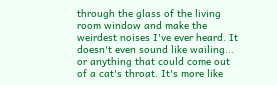through the glass of the living room window and make the weirdest noises I've ever heard. It doesn't even sound like wailing... or anything that could come out of a cat's throat. It's more like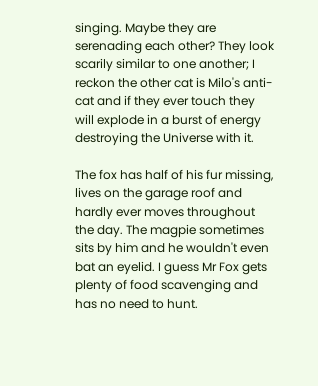singing. Maybe they are serenading each other? They look scarily similar to one another; I reckon the other cat is Milo's anti-cat and if they ever touch they will explode in a burst of energy destroying the Universe with it.

The fox has half of his fur missing, lives on the garage roof and hardly ever moves throughout the day. The magpie sometimes sits by him and he wouldn't even bat an eyelid. I guess Mr Fox gets plenty of food scavenging and has no need to hunt.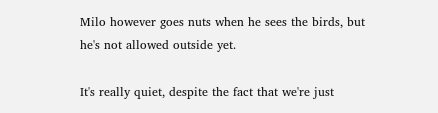Milo however goes nuts when he sees the birds, but he's not allowed outside yet.

It's really quiet, despite the fact that we're just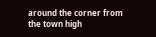around the corner from the town high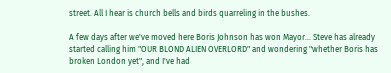street. All I hear is church bells and birds quarreling in the bushes.

A few days after we've moved here Boris Johnson has won Mayor... Steve has already started calling him "OUR BLOND ALIEN OVERLORD" and wondering "whether Boris has broken London yet", and I've had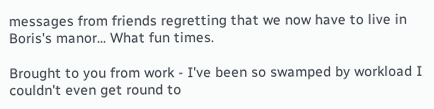messages from friends regretting that we now have to live in Boris's manor... What fun times.

Brought to you from work - I've been so swamped by workload I couldn't even get round to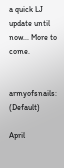a quick LJ update until now... More to come.


armyofsnails: (Default)

April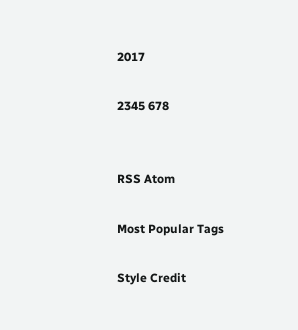2017

2345 678


RSS Atom

Most Popular Tags

Style Credit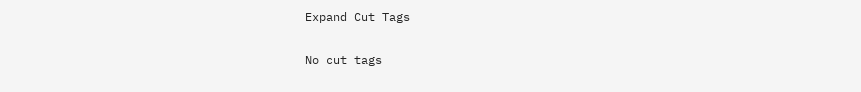Expand Cut Tags

No cut tags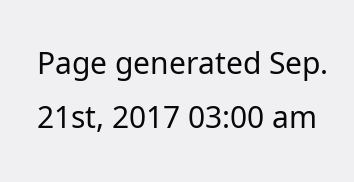Page generated Sep. 21st, 2017 03:00 am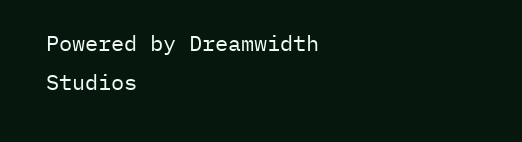Powered by Dreamwidth Studios